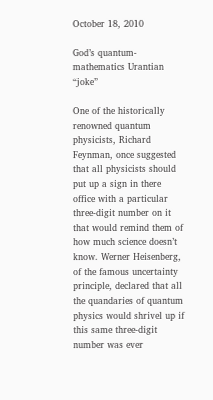October 18, 2010

God’s quantum-mathematics Urantian “joke”

One of the historically renowned quantum physicists, Richard Feynman, once suggested that all physicists should put up a sign in there office with a particular three-digit number on it that would remind them of how much science doesn’t know. Werner Heisenberg, of the famous uncertainty principle, declared that all the quandaries of quantum physics would shrivel up if this same three-digit number was ever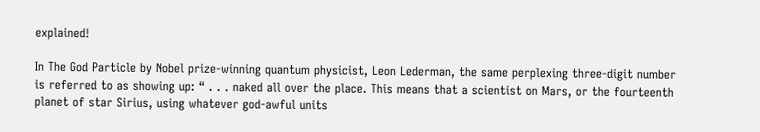explained!

In The God Particle by Nobel prize-winning quantum physicist, Leon Lederman, the same perplexing three-digit number is referred to as showing up: “ . . . naked all over the place. This means that a scientist on Mars, or the fourteenth planet of star Sirius, using whatever god-awful units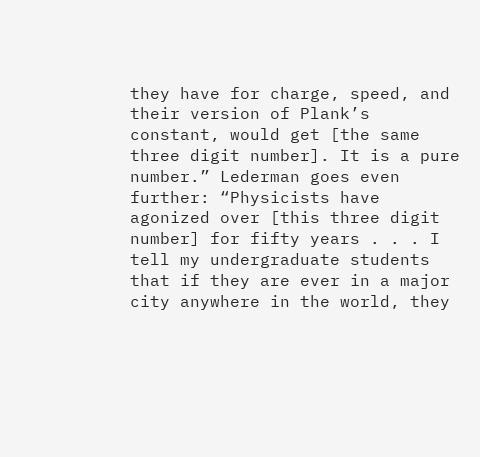they have for charge, speed, and their version of Plank’s constant, would get [the same three digit number]. It is a pure number.” Lederman goes even further: “Physicists have agonized over [this three digit number] for fifty years . . . I tell my undergraduate students that if they are ever in a major city anywhere in the world, they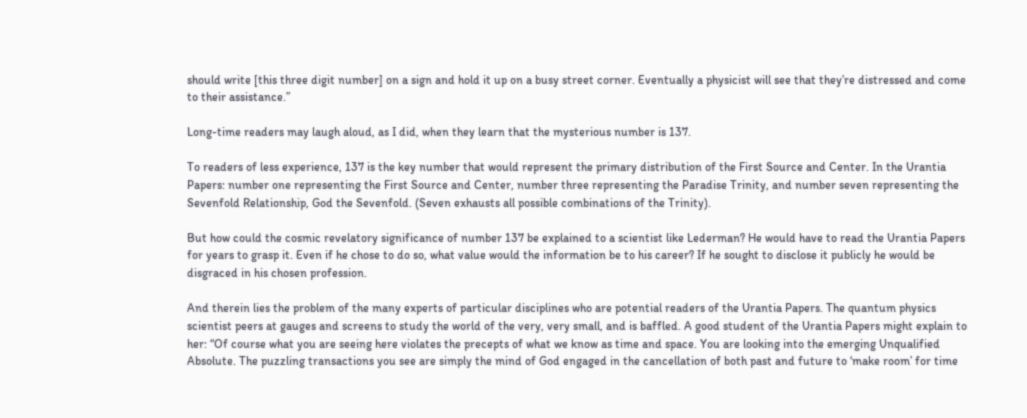should write [this three digit number] on a sign and hold it up on a busy street corner. Eventually a physicist will see that they’re distressed and come to their assistance.”

Long-time readers may laugh aloud, as I did, when they learn that the mysterious number is 137.

To readers of less experience, 137 is the key number that would represent the primary distribution of the First Source and Center. In the Urantia Papers: number one representing the First Source and Center, number three representing the Paradise Trinity, and number seven representing the Sevenfold Relationship, God the Sevenfold. (Seven exhausts all possible combinations of the Trinity).

But how could the cosmic revelatory significance of number 137 be explained to a scientist like Lederman? He would have to read the Urantia Papers for years to grasp it. Even if he chose to do so, what value would the information be to his career? If he sought to disclose it publicly he would be disgraced in his chosen profession.

And therein lies the problem of the many experts of particular disciplines who are potential readers of the Urantia Papers. The quantum physics scientist peers at gauges and screens to study the world of the very, very small, and is baffled. A good student of the Urantia Papers might explain to her: “Of course what you are seeing here violates the precepts of what we know as time and space. You are looking into the emerging Unqualified Absolute. The puzzling transactions you see are simply the mind of God engaged in the cancellation of both past and future to ‘make room’ for time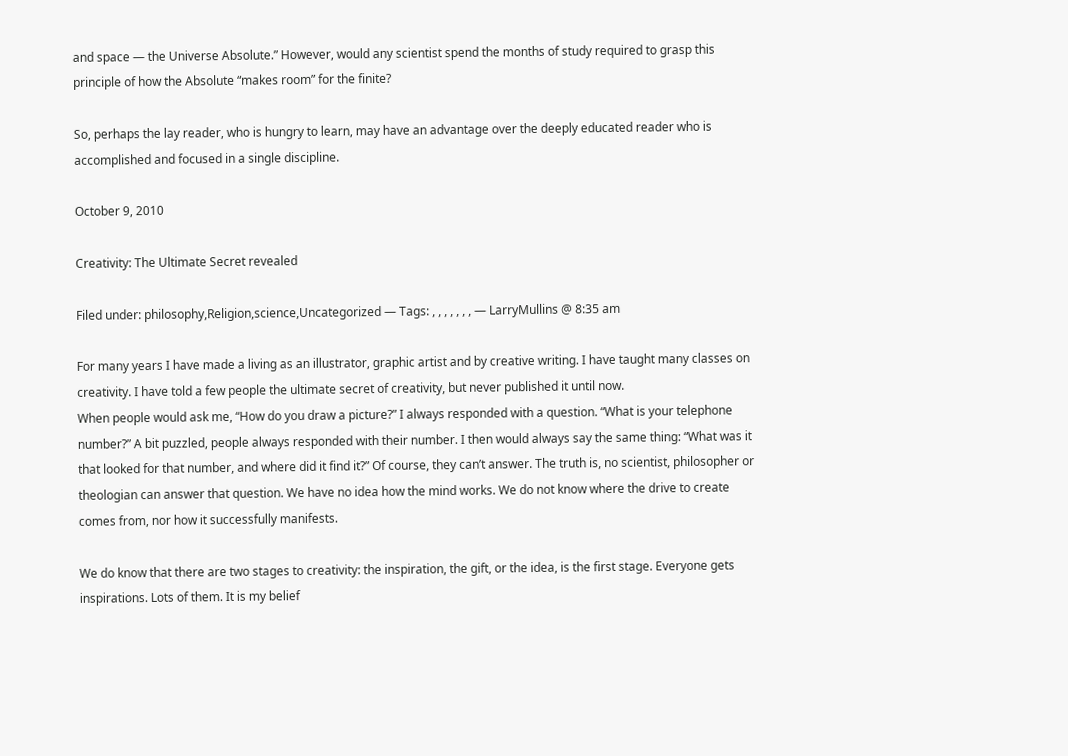and space — the Universe Absolute.” However, would any scientist spend the months of study required to grasp this principle of how the Absolute “makes room” for the finite?

So, perhaps the lay reader, who is hungry to learn, may have an advantage over the deeply educated reader who is accomplished and focused in a single discipline.

October 9, 2010

Creativity: The Ultimate Secret revealed

Filed under: philosophy,Religion,science,Uncategorized — Tags: , , , , , , , — LarryMullins @ 8:35 am

For many years I have made a living as an illustrator, graphic artist and by creative writing. I have taught many classes on creativity. I have told a few people the ultimate secret of creativity, but never published it until now.
When people would ask me, “How do you draw a picture?” I always responded with a question. “What is your telephone number?” A bit puzzled, people always responded with their number. I then would always say the same thing: “What was it that looked for that number, and where did it find it?” Of course, they can’t answer. The truth is, no scientist, philosopher or theologian can answer that question. We have no idea how the mind works. We do not know where the drive to create comes from, nor how it successfully manifests.

We do know that there are two stages to creativity: the inspiration, the gift, or the idea, is the first stage. Everyone gets inspirations. Lots of them. It is my belief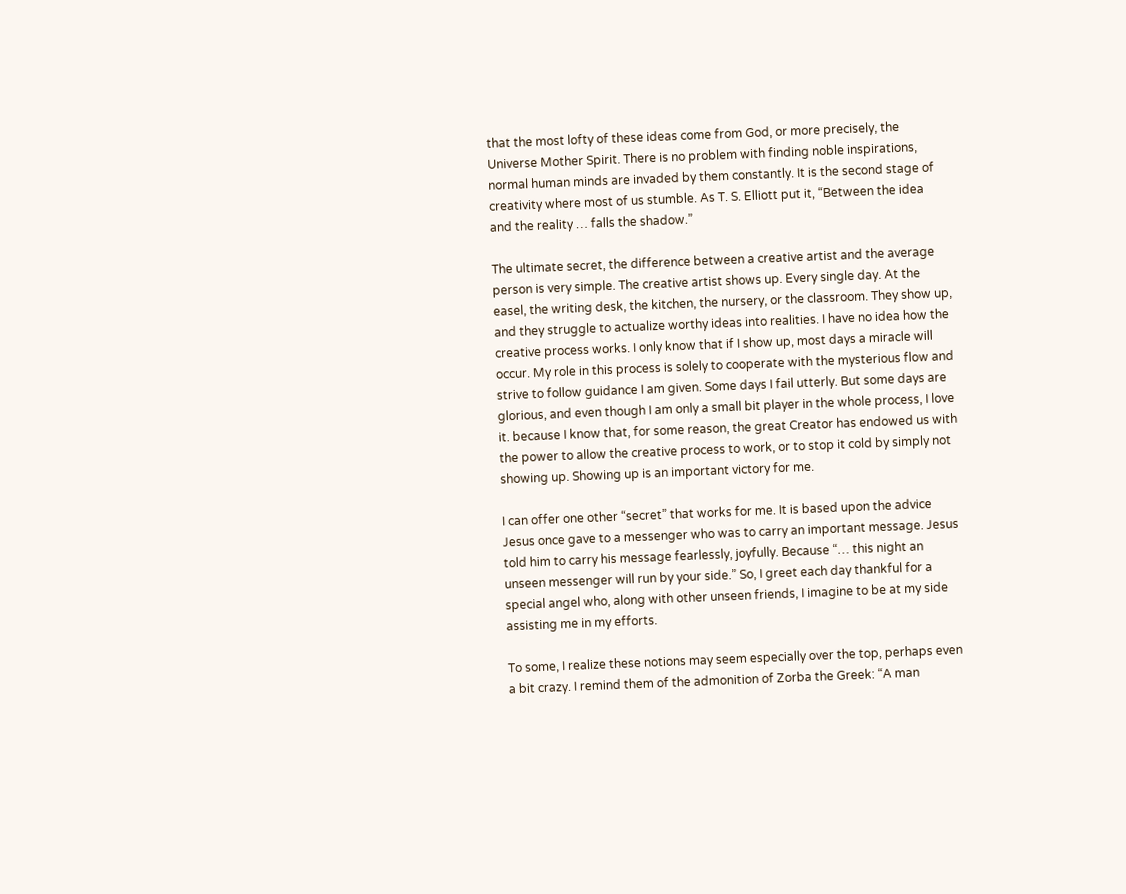that the most lofty of these ideas come from God, or more precisely, the Universe Mother Spirit. There is no problem with finding noble inspirations, normal human minds are invaded by them constantly. It is the second stage of creativity where most of us stumble. As T. S. Elliott put it, “Between the idea and the reality … falls the shadow.”

The ultimate secret, the difference between a creative artist and the average person is very simple. The creative artist shows up. Every single day. At the easel, the writing desk, the kitchen, the nursery, or the classroom. They show up, and they struggle to actualize worthy ideas into realities. I have no idea how the creative process works. I only know that if I show up, most days a miracle will occur. My role in this process is solely to cooperate with the mysterious flow and strive to follow guidance I am given. Some days I fail utterly. But some days are glorious, and even though I am only a small bit player in the whole process, I love it. because I know that, for some reason, the great Creator has endowed us with the power to allow the creative process to work, or to stop it cold by simply not showing up. Showing up is an important victory for me.

I can offer one other “secret” that works for me. It is based upon the advice Jesus once gave to a messenger who was to carry an important message. Jesus told him to carry his message fearlessly, joyfully. Because “… this night an unseen messenger will run by your side.” So, I greet each day thankful for a special angel who, along with other unseen friends, I imagine to be at my side assisting me in my efforts.

To some, I realize these notions may seem especially over the top, perhaps even a bit crazy. I remind them of the admonition of Zorba the Greek: “A man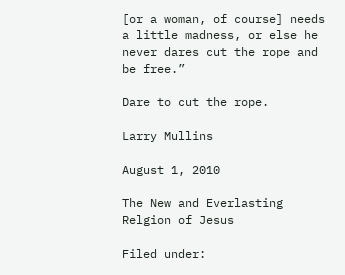[or a woman, of course] needs a little madness, or else he never dares cut the rope and be free.”

Dare to cut the rope.

Larry Mullins

August 1, 2010

The New and Everlasting Relgion of Jesus

Filed under: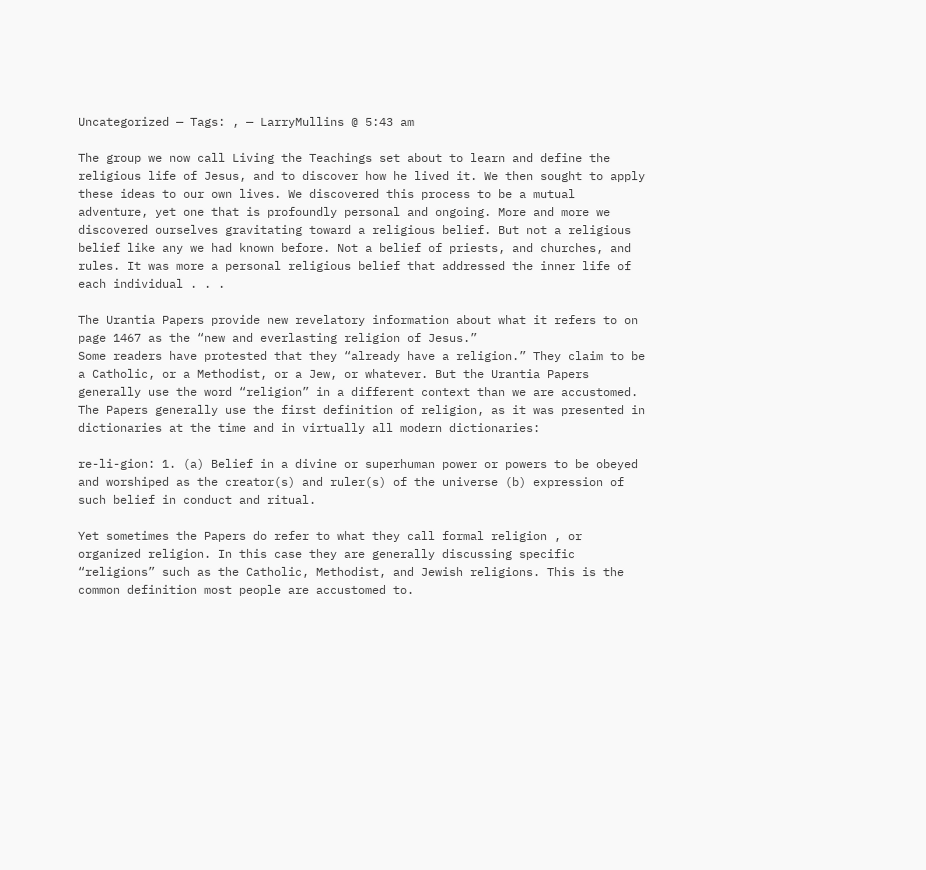Uncategorized — Tags: , — LarryMullins @ 5:43 am

The group we now call Living the Teachings set about to learn and define the religious life of Jesus, and to discover how he lived it. We then sought to apply these ideas to our own lives. We discovered this process to be a mutual adventure, yet one that is profoundly personal and ongoing. More and more we discovered ourselves gravitating toward a religious belief. But not a religious belief like any we had known before. Not a belief of priests, and churches, and rules. It was more a personal religious belief that addressed the inner life of each individual . . .

The Urantia Papers provide new revelatory information about what it refers to on page 1467 as the “new and everlasting religion of Jesus.”
Some readers have protested that they “already have a religion.” They claim to be a Catholic, or a Methodist, or a Jew, or whatever. But the Urantia Papers generally use the word “religion” in a different context than we are accustomed. The Papers generally use the first definition of religion, as it was presented in dictionaries at the time and in virtually all modern dictionaries:

re-li-gion: 1. (a) Belief in a divine or superhuman power or powers to be obeyed and worshiped as the creator(s) and ruler(s) of the universe (b) expression of such belief in conduct and ritual.

Yet sometimes the Papers do refer to what they call formal religion , or organized religion. In this case they are generally discussing specific “religions” such as the Catholic, Methodist, and Jewish religions. This is the common definition most people are accustomed to.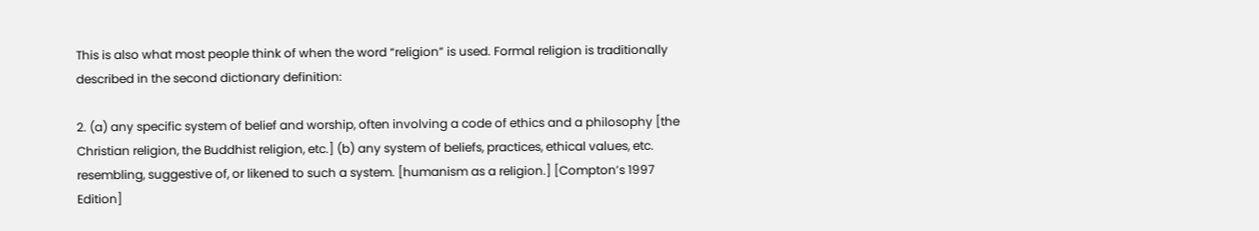This is also what most people think of when the word “religion” is used. Formal religion is traditionally described in the second dictionary definition:

2. (a) any specific system of belief and worship, often involving a code of ethics and a philosophy [the Christian religion, the Buddhist religion, etc.] (b) any system of beliefs, practices, ethical values, etc. resembling, suggestive of, or likened to such a system. [humanism as a religion.] [Compton’s 1997 Edition]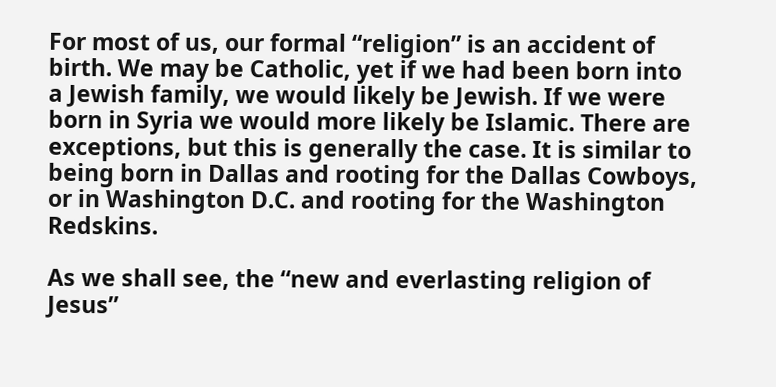For most of us, our formal “religion” is an accident of birth. We may be Catholic, yet if we had been born into a Jewish family, we would likely be Jewish. If we were born in Syria we would more likely be Islamic. There are exceptions, but this is generally the case. It is similar to being born in Dallas and rooting for the Dallas Cowboys, or in Washington D.C. and rooting for the Washington Redskins.

As we shall see, the “new and everlasting religion of Jesus”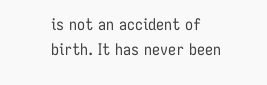is not an accident of birth. It has never been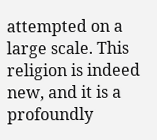attempted on a large scale. This religion is indeed new, and it is a profoundly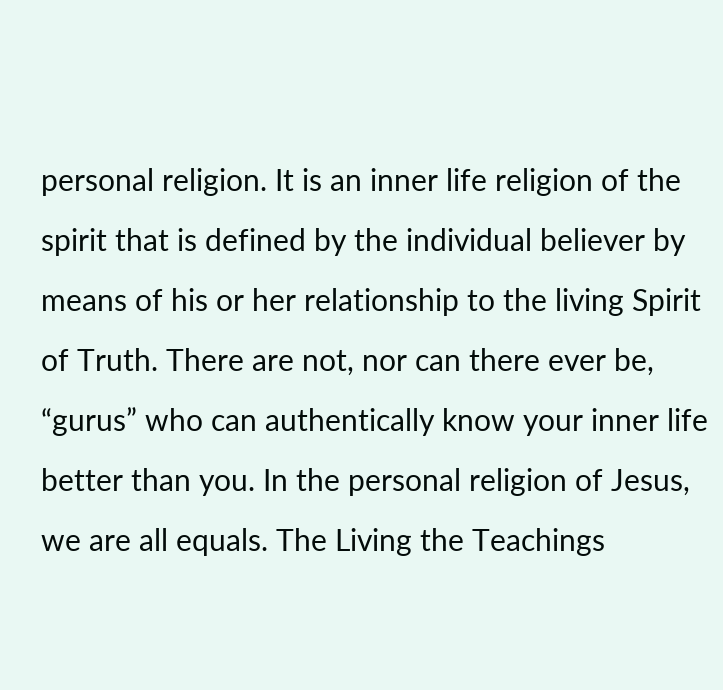personal religion. It is an inner life religion of the spirit that is defined by the individual believer by means of his or her relationship to the living Spirit of Truth. There are not, nor can there ever be, “gurus” who can authentically know your inner life better than you. In the personal religion of Jesus, we are all equals. The Living the Teachings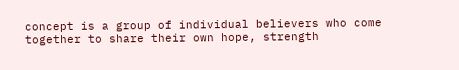concept is a group of individual believers who come together to share their own hope, strength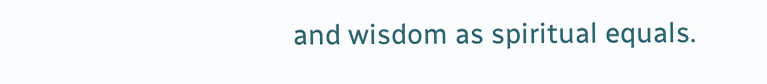and wisdom as spiritual equals.